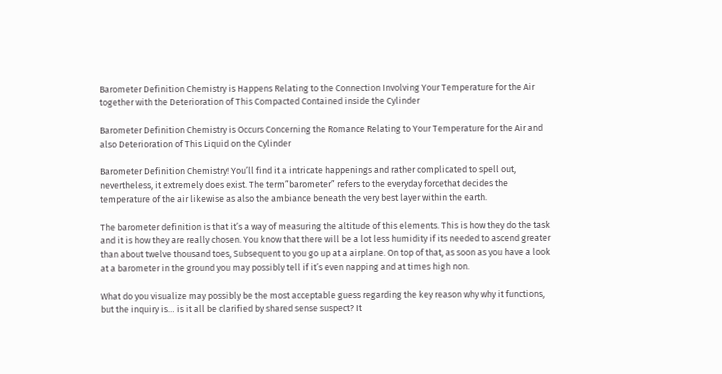Barometer Definition Chemistry is Happens Relating to the Connection Involving Your Temperature for the Air together with the Deterioration of This Compacted Contained inside the Cylinder

Barometer Definition Chemistry is Occurs Concerning the Romance Relating to Your Temperature for the Air and also Deterioration of This Liquid on the Cylinder

Barometer Definition Chemistry! You’ll find it a intricate happenings and rather complicated to spell out, nevertheless, it extremely does exist. The term”barometer” refers to the everyday forcethat decides the temperature of the air likewise as also the ambiance beneath the very best layer within the earth.

The barometer definition is that it’s a way of measuring the altitude of this elements. This is how they do the task and it is how they are really chosen. You know that there will be a lot less humidity if its needed to ascend greater than about twelve thousand toes, Subsequent to you go up at a airplane. On top of that, as soon as you have a look at a barometer in the ground you may possibly tell if it’s even napping and at times high non.

What do you visualize may possibly be the most acceptable guess regarding the key reason why why it functions, but the inquiry is… is it all be clarified by shared sense suspect? It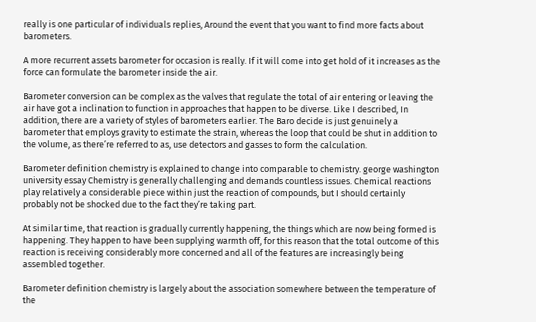really is one particular of individuals replies, Around the event that you want to find more facts about barometers.

A more recurrent assets barometer for occasion is really. If it will come into get hold of it increases as the force can formulate the barometer inside the air.

Barometer conversion can be complex as the valves that regulate the total of air entering or leaving the air have got a inclination to function in approaches that happen to be diverse. Like I described, In addition, there are a variety of styles of barometers earlier. The Baro decide is just genuinely a barometer that employs gravity to estimate the strain, whereas the loop that could be shut in addition to the volume, as there’re referred to as, use detectors and gasses to form the calculation.

Barometer definition chemistry is explained to change into comparable to chemistry. george washington university essay Chemistry is generally challenging and demands countless issues. Chemical reactions play relatively a considerable piece within just the reaction of compounds, but I should certainly probably not be shocked due to the fact they’re taking part.

At similar time, that reaction is gradually currently happening, the things which are now being formed is happening. They happen to have been supplying warmth off, for this reason that the total outcome of this reaction is receiving considerably more concerned and all of the features are increasingly being assembled together.

Barometer definition chemistry is largely about the association somewhere between the temperature of the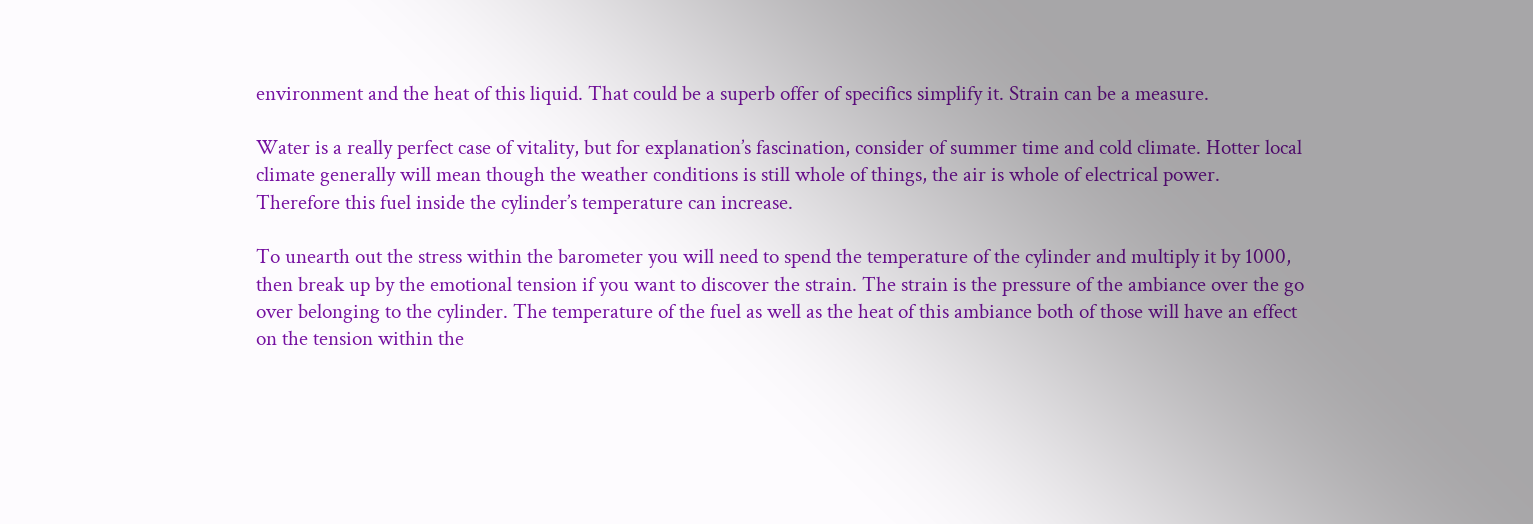environment and the heat of this liquid. That could be a superb offer of specifics simplify it. Strain can be a measure.

Water is a really perfect case of vitality, but for explanation’s fascination, consider of summer time and cold climate. Hotter local climate generally will mean though the weather conditions is still whole of things, the air is whole of electrical power. Therefore this fuel inside the cylinder’s temperature can increase.

To unearth out the stress within the barometer you will need to spend the temperature of the cylinder and multiply it by 1000, then break up by the emotional tension if you want to discover the strain. The strain is the pressure of the ambiance over the go over belonging to the cylinder. The temperature of the fuel as well as the heat of this ambiance both of those will have an effect on the tension within the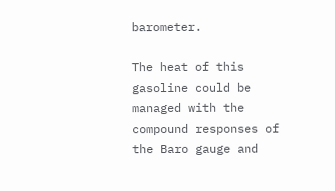barometer.

The heat of this gasoline could be managed with the compound responses of the Baro gauge and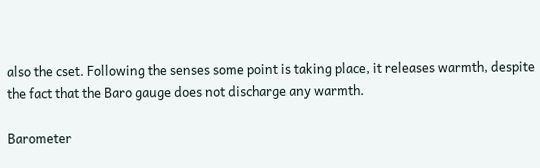also the cset. Following the senses some point is taking place, it releases warmth, despite the fact that the Baro gauge does not discharge any warmth.

Barometer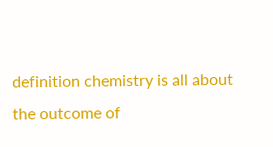definition chemistry is all about the outcome of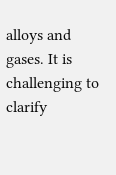alloys and gases. It is challenging to clarify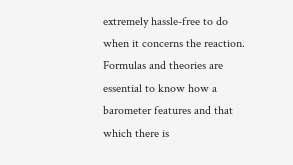extremely hassle-free to do when it concerns the reaction. Formulas and theories are essential to know how a barometer features and that which there is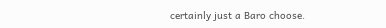certainly just a Baro choose.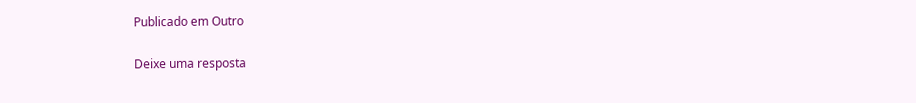Publicado em Outro

Deixe uma resposta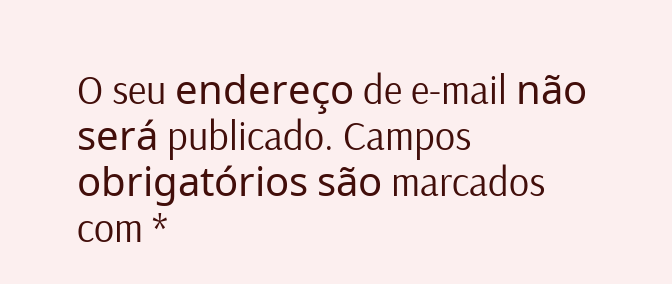O seu endereço de e-mail não será publicado. Campos obrigatórios são marcados com *